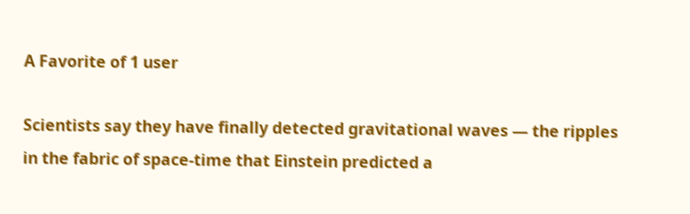A Favorite of 1 user

Scientists say they have finally detected gravitational waves — the ripples in the fabric of space-time that Einstein predicted a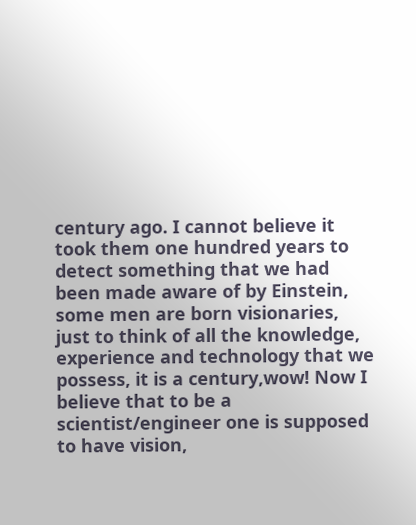century ago. I cannot believe it took them one hundred years to detect something that we had been made aware of by Einstein, some men are born visionaries, just to think of all the knowledge, experience and technology that we possess, it is a century,wow! Now I believe that to be a scientist/engineer one is supposed to have vision,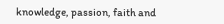knowledge, passion, faith and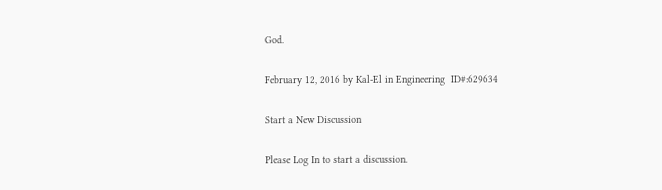God.

February 12, 2016 by Kal-El in Engineering  ID#:629634

Start a New Discussion

Please Log In to start a discussion.